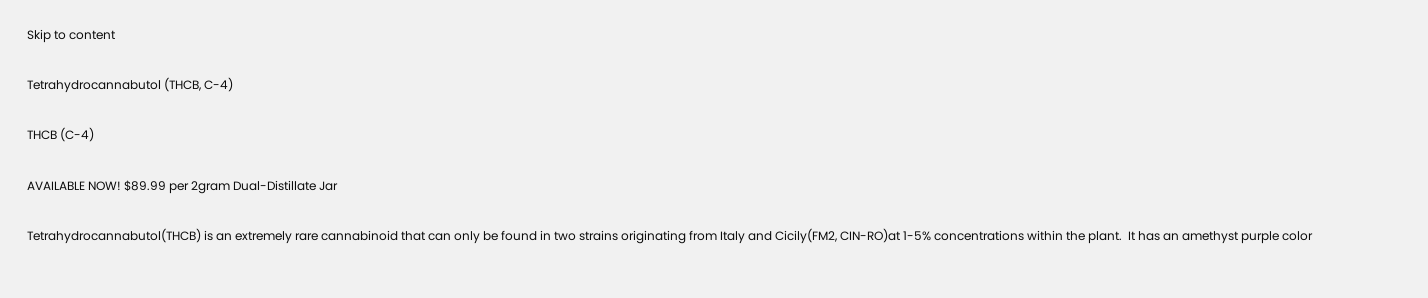Skip to content

Tetrahydrocannabutol (THCB, C-4)

THCB (C-4)

AVAILABLE NOW! $89.99 per 2gram Dual-Distillate Jar

Tetrahydrocannabutol(THCB) is an extremely rare cannabinoid that can only be found in two strains originating from Italy and Cicily(FM2, CIN-RO)at 1-5% concentrations within the plant.  It has an amethyst purple color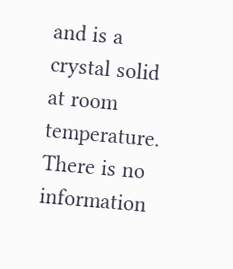and is a crystal solid at room temperature. There is no information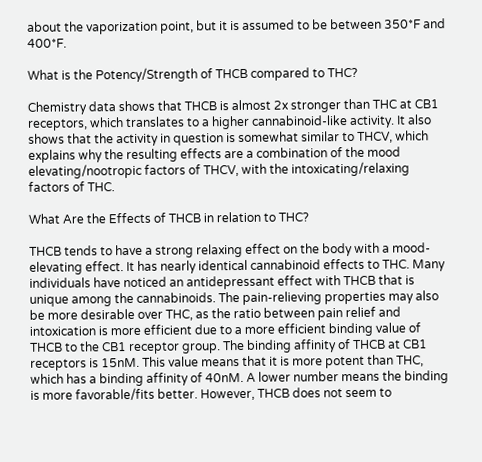about the vaporization point, but it is assumed to be between 350*F and 400*F.

What is the Potency/Strength of THCB compared to THC?

Chemistry data shows that THCB is almost 2x stronger than THC at CB1 receptors, which translates to a higher cannabinoid-like activity. It also shows that the activity in question is somewhat similar to THCV, which explains why the resulting effects are a combination of the mood elevating/nootropic factors of THCV, with the intoxicating/relaxing factors of THC.

What Are the Effects of THCB in relation to THC?

THCB tends to have a strong relaxing effect on the body with a mood-elevating effect. It has nearly identical cannabinoid effects to THC. Many individuals have noticed an antidepressant effect with THCB that is unique among the cannabinoids. The pain-relieving properties may also be more desirable over THC, as the ratio between pain relief and intoxication is more efficient due to a more efficient binding value of THCB to the CB1 receptor group. The binding affinity of THCB at CB1 receptors is 15nM. This value means that it is more potent than THC, which has a binding affinity of 40nM. A lower number means the binding is more favorable/fits better. However, THCB does not seem to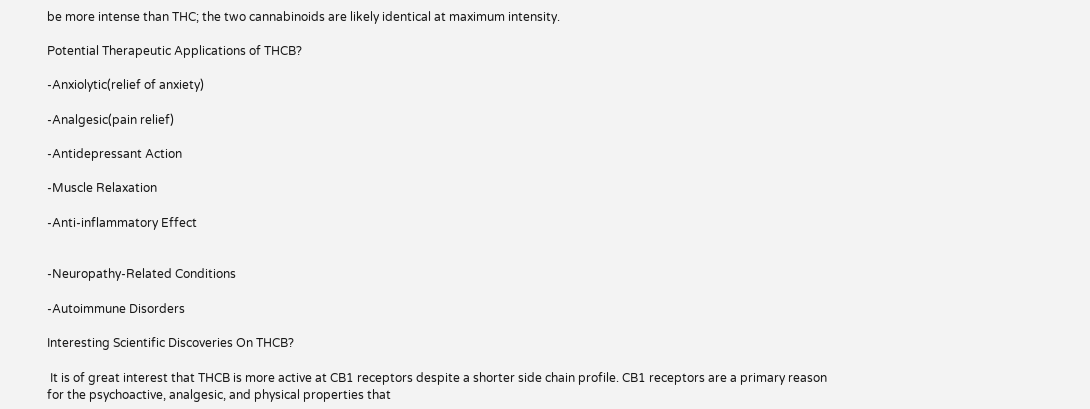be more intense than THC; the two cannabinoids are likely identical at maximum intensity.

Potential Therapeutic Applications of THCB?

-Anxiolytic(relief of anxiety)

-Analgesic(pain relief)

-Antidepressant Action

-Muscle Relaxation

-Anti-inflammatory Effect


-Neuropathy-Related Conditions

-Autoimmune Disorders

Interesting Scientific Discoveries On THCB?

 It is of great interest that THCB is more active at CB1 receptors despite a shorter side chain profile. CB1 receptors are a primary reason for the psychoactive, analgesic, and physical properties that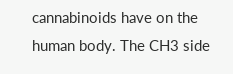cannabinoids have on the human body. The CH3 side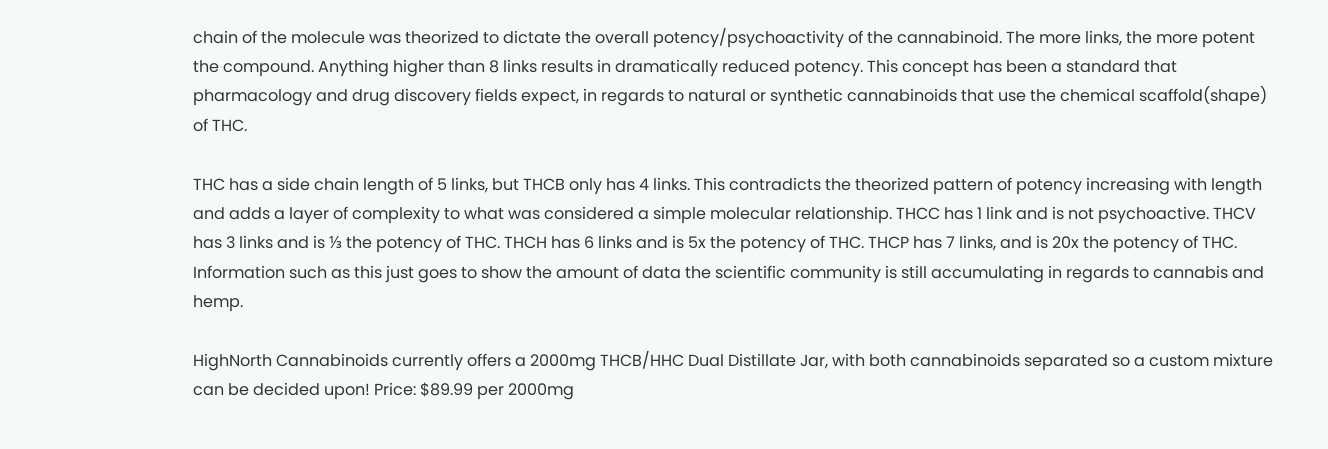chain of the molecule was theorized to dictate the overall potency/psychoactivity of the cannabinoid. The more links, the more potent the compound. Anything higher than 8 links results in dramatically reduced potency. This concept has been a standard that pharmacology and drug discovery fields expect, in regards to natural or synthetic cannabinoids that use the chemical scaffold(shape) of THC.

THC has a side chain length of 5 links, but THCB only has 4 links. This contradicts the theorized pattern of potency increasing with length and adds a layer of complexity to what was considered a simple molecular relationship. THCC has 1 link and is not psychoactive. THCV has 3 links and is ⅓ the potency of THC. THCH has 6 links and is 5x the potency of THC. THCP has 7 links, and is 20x the potency of THC. Information such as this just goes to show the amount of data the scientific community is still accumulating in regards to cannabis and hemp.

HighNorth Cannabinoids currently offers a 2000mg THCB/HHC Dual Distillate Jar, with both cannabinoids separated so a custom mixture can be decided upon! Price: $89.99 per 2000mg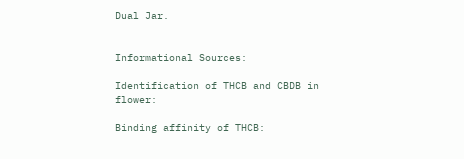Dual Jar.


Informational Sources:

Identification of THCB and CBDB in flower:

Binding affinity of THCB: